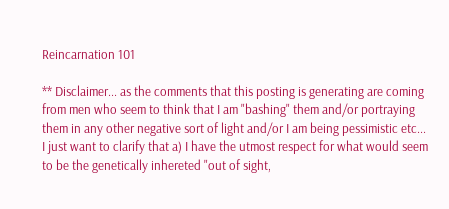Reincarnation 101

** Disclaimer... as the comments that this posting is generating are coming from men who seem to think that I am "bashing" them and/or portraying them in any other negative sort of light and/or I am being pessimistic etc... I just want to clarify that a) I have the utmost respect for what would seem to be the genetically inhereted "out of sight,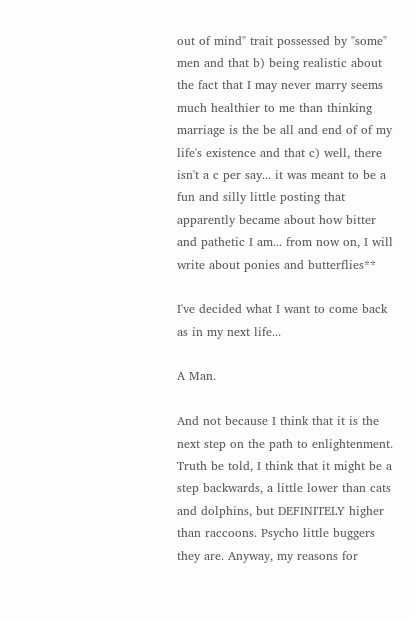out of mind" trait possessed by "some" men and that b) being realistic about the fact that I may never marry seems much healthier to me than thinking marriage is the be all and end of of my life's existence and that c) well, there isn't a c per say... it was meant to be a fun and silly little posting that apparently became about how bitter and pathetic I am... from now on, I will write about ponies and butterflies**

I've decided what I want to come back as in my next life...

A Man.

And not because I think that it is the next step on the path to enlightenment. Truth be told, I think that it might be a step backwards, a little lower than cats and dolphins, but DEFINITELY higher than raccoons. Psycho little buggers they are. Anyway, my reasons for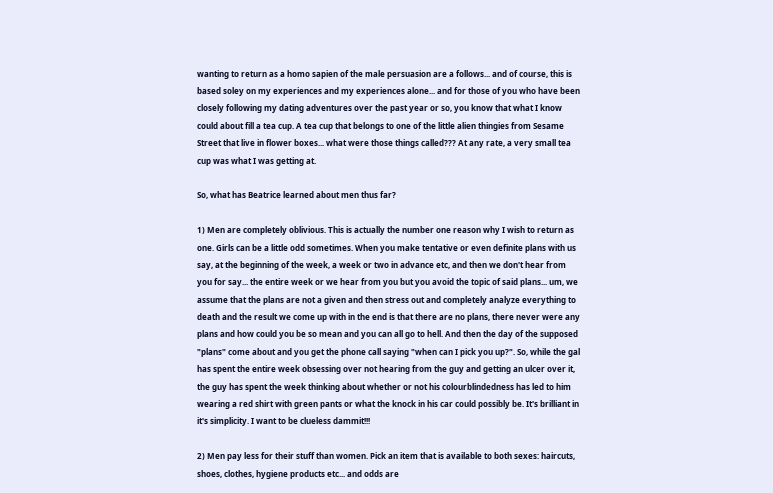wanting to return as a homo sapien of the male persuasion are a follows... and of course, this is based soley on my experiences and my experiences alone... and for those of you who have been closely following my dating adventures over the past year or so, you know that what I know could about fill a tea cup. A tea cup that belongs to one of the little alien thingies from Sesame Street that live in flower boxes... what were those things called??? At any rate, a very small tea cup was what I was getting at.

So, what has Beatrice learned about men thus far?

1) Men are completely oblivious. This is actually the number one reason why I wish to return as one. Girls can be a little odd sometimes. When you make tentative or even definite plans with us say, at the beginning of the week, a week or two in advance etc, and then we don't hear from you for say... the entire week or we hear from you but you avoid the topic of said plans... um, we assume that the plans are not a given and then stress out and completely analyze everything to death and the result we come up with in the end is that there are no plans, there never were any plans and how could you be so mean and you can all go to hell. And then the day of the supposed "plans" come about and you get the phone call saying "when can I pick you up?". So, while the gal has spent the entire week obsessing over not hearing from the guy and getting an ulcer over it, the guy has spent the week thinking about whether or not his colourblindedness has led to him wearing a red shirt with green pants or what the knock in his car could possibly be. It's brilliant in it's simplicity. I want to be clueless dammit!!!

2) Men pay less for their stuff than women. Pick an item that is available to both sexes: haircuts, shoes, clothes, hygiene products etc... and odds are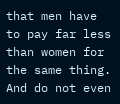that men have to pay far less than women for the same thing. And do not even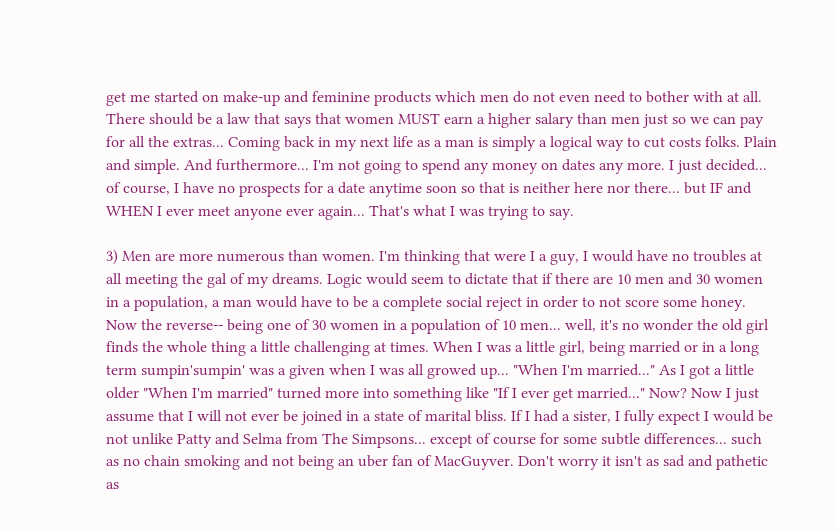get me started on make-up and feminine products which men do not even need to bother with at all. There should be a law that says that women MUST earn a higher salary than men just so we can pay for all the extras... Coming back in my next life as a man is simply a logical way to cut costs folks. Plain and simple. And furthermore... I'm not going to spend any money on dates any more. I just decided... of course, I have no prospects for a date anytime soon so that is neither here nor there... but IF and WHEN I ever meet anyone ever again... That's what I was trying to say.

3) Men are more numerous than women. I'm thinking that were I a guy, I would have no troubles at all meeting the gal of my dreams. Logic would seem to dictate that if there are 10 men and 30 women in a population, a man would have to be a complete social reject in order to not score some honey. Now the reverse-- being one of 30 women in a population of 10 men... well, it's no wonder the old girl finds the whole thing a little challenging at times. When I was a little girl, being married or in a long term sumpin'sumpin' was a given when I was all growed up... "When I'm married..." As I got a little older "When I'm married" turned more into something like "If I ever get married..." Now? Now I just assume that I will not ever be joined in a state of marital bliss. If I had a sister, I fully expect I would be not unlike Patty and Selma from The Simpsons... except of course for some subtle differences... such as no chain smoking and not being an uber fan of MacGuyver. Don't worry it isn't as sad and pathetic as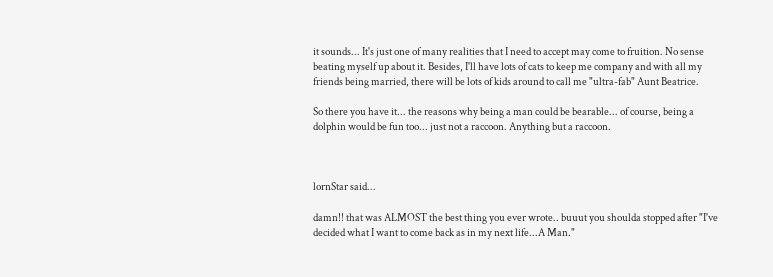it sounds... It's just one of many realities that I need to accept may come to fruition. No sense beating myself up about it. Besides, I'll have lots of cats to keep me company and with all my friends being married, there will be lots of kids around to call me "ultra-fab" Aunt Beatrice.

So there you have it... the reasons why being a man could be bearable... of course, being a dolphin would be fun too... just not a raccoon. Anything but a raccoon.



lornStar said...

damn!! that was ALMOST the best thing you ever wrote.. buuut you shoulda stopped after "I've decided what I want to come back as in my next life...A Man."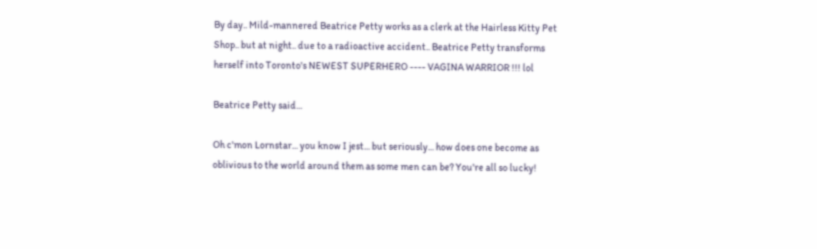By day.. Mild-mannered Beatrice Petty works as a clerk at the Hairless Kitty Pet Shop.. but at night.. due to a radioactive accident.. Beatrice Petty transforms herself into Toronto's NEWEST SUPERHERO ---- VAGINA WARRIOR !!! lol

Beatrice Petty said...

Oh c'mon Lornstar... you know I jest... but seriously... how does one become as oblivious to the world around them as some men can be? You're all so lucky!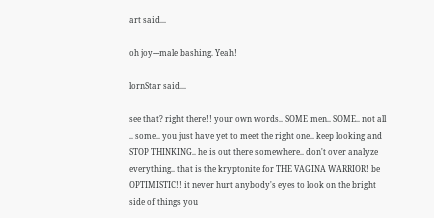art said...

oh joy---male bashing. Yeah!

lornStar said...

see that? right there!! your own words.. SOME men.. SOME.. not all .. some.. you just have yet to meet the right one.. keep looking and STOP THINKING.. he is out there somewhere.. don't over analyze everything.. that is the kryptonite for THE VAGINA WARRIOR! be OPTIMISTIC!! it never hurt anybody's eyes to look on the bright side of things you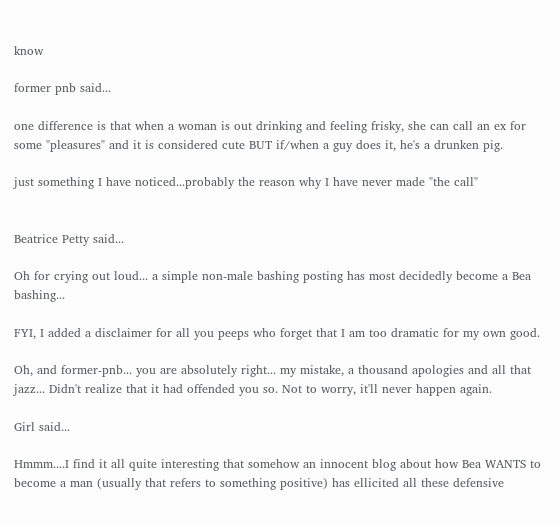know

former pnb said...

one difference is that when a woman is out drinking and feeling frisky, she can call an ex for some "pleasures" and it is considered cute BUT if/when a guy does it, he's a drunken pig.

just something I have noticed...probably the reason why I have never made "the call"


Beatrice Petty said...

Oh for crying out loud... a simple non-male bashing posting has most decidedly become a Bea bashing...

FYI, I added a disclaimer for all you peeps who forget that I am too dramatic for my own good.

Oh, and former-pnb... you are absolutely right... my mistake, a thousand apologies and all that jazz... Didn't realize that it had offended you so. Not to worry, it'll never happen again.

Girl said...

Hmmm....I find it all quite interesting that somehow an innocent blog about how Bea WANTS to become a man (usually that refers to something positive) has ellicited all these defensive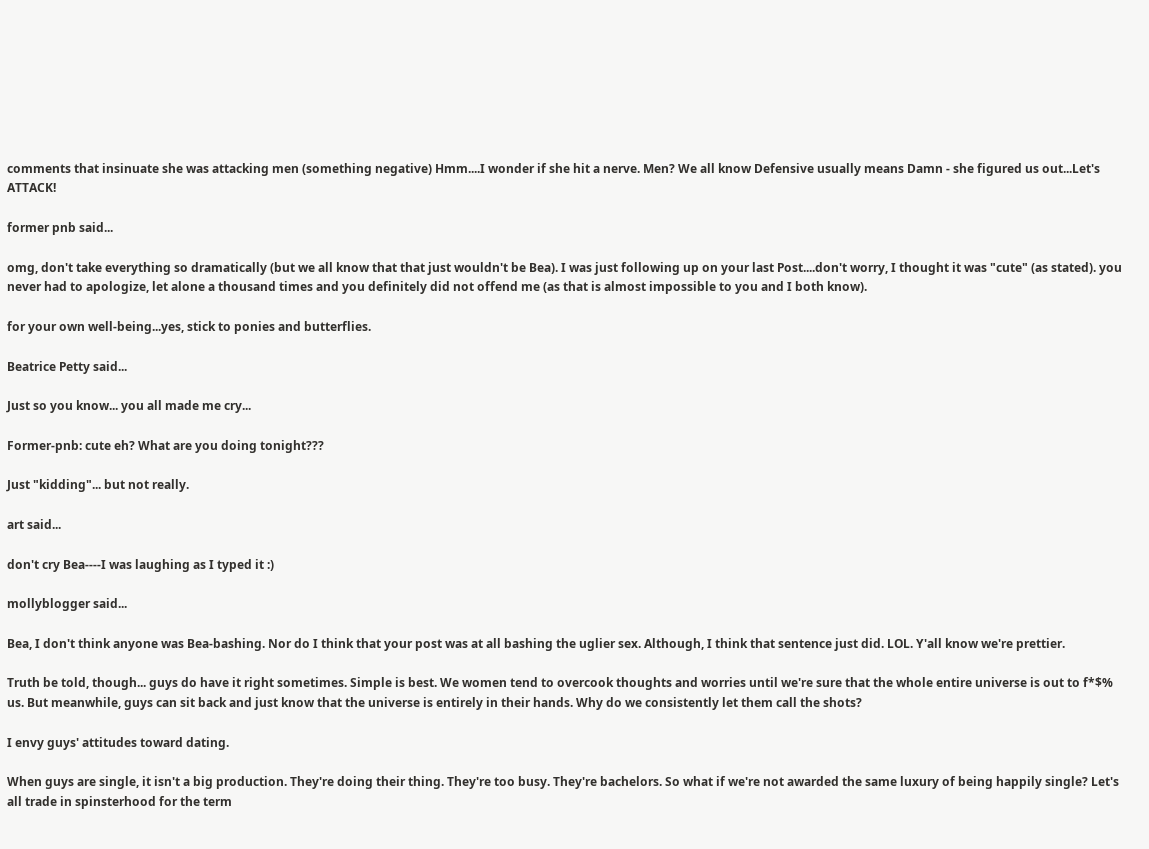comments that insinuate she was attacking men (something negative) Hmm....I wonder if she hit a nerve. Men? We all know Defensive usually means Damn - she figured us out...Let's ATTACK!

former pnb said...

omg, don't take everything so dramatically (but we all know that that just wouldn't be Bea). I was just following up on your last Post....don't worry, I thought it was "cute" (as stated). you never had to apologize, let alone a thousand times and you definitely did not offend me (as that is almost impossible to you and I both know).

for your own well-being...yes, stick to ponies and butterflies.

Beatrice Petty said...

Just so you know... you all made me cry...

Former-pnb: cute eh? What are you doing tonight???

Just "kidding"... but not really.

art said...

don't cry Bea----I was laughing as I typed it :)

mollyblogger said...

Bea, I don't think anyone was Bea-bashing. Nor do I think that your post was at all bashing the uglier sex. Although, I think that sentence just did. LOL. Y'all know we're prettier.

Truth be told, though... guys do have it right sometimes. Simple is best. We women tend to overcook thoughts and worries until we're sure that the whole entire universe is out to f*$% us. But meanwhile, guys can sit back and just know that the universe is entirely in their hands. Why do we consistently let them call the shots?

I envy guys' attitudes toward dating.

When guys are single, it isn't a big production. They're doing their thing. They're too busy. They're bachelors. So what if we're not awarded the same luxury of being happily single? Let's all trade in spinsterhood for the term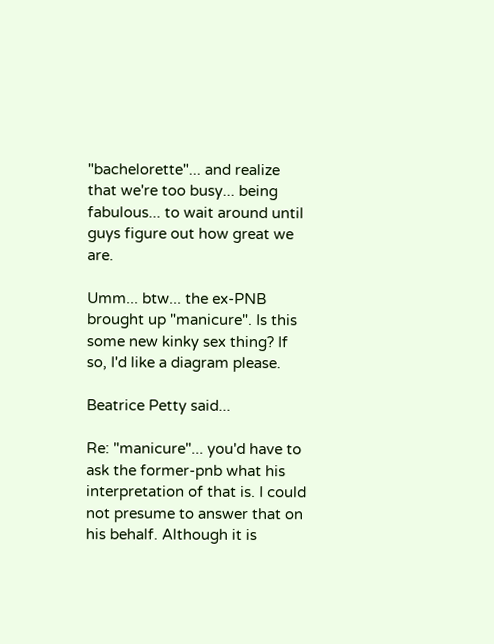"bachelorette"... and realize that we're too busy... being fabulous... to wait around until guys figure out how great we are.

Umm... btw... the ex-PNB brought up "manicure". Is this some new kinky sex thing? If so, I'd like a diagram please.

Beatrice Petty said...

Re: "manicure"... you'd have to ask the former-pnb what his interpretation of that is. I could not presume to answer that on his behalf. Although it is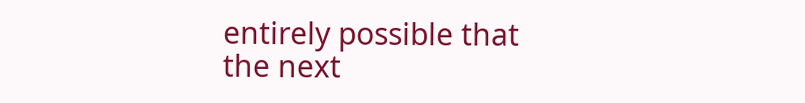entirely possible that the next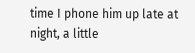time I phone him up late at night, a little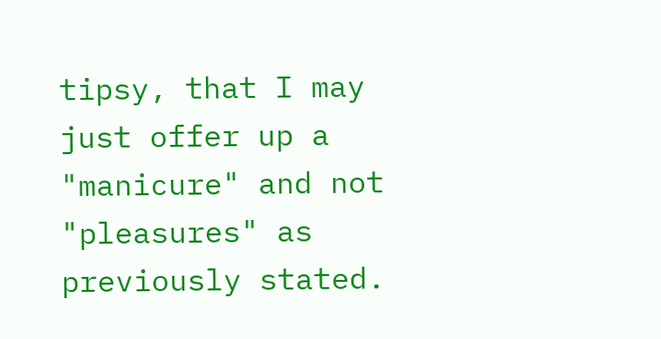tipsy, that I may just offer up a "manicure" and not "pleasures" as previously stated.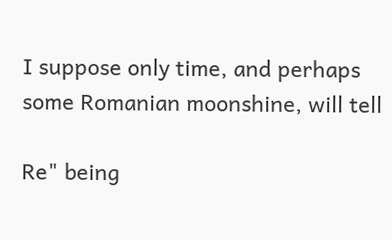I suppose only time, and perhaps some Romanian moonshine, will tell

Re" being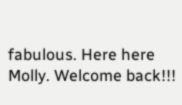fabulous. Here here Molly. Welcome back!!!